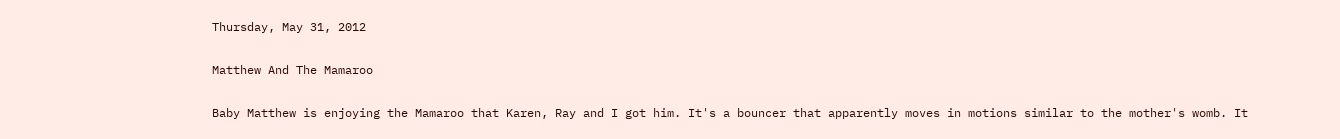Thursday, May 31, 2012

Matthew And The Mamaroo

Baby Matthew is enjoying the Mamaroo that Karen, Ray and I got him. It's a bouncer that apparently moves in motions similar to the mother's womb. It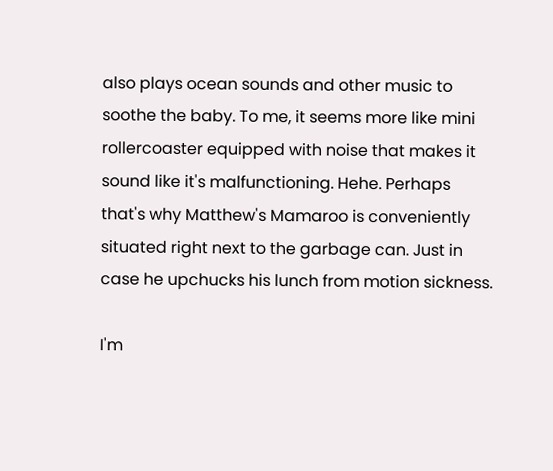also plays ocean sounds and other music to soothe the baby. To me, it seems more like mini rollercoaster equipped with noise that makes it sound like it's malfunctioning. Hehe. Perhaps that's why Matthew's Mamaroo is conveniently situated right next to the garbage can. Just in case he upchucks his lunch from motion sickness.

I'm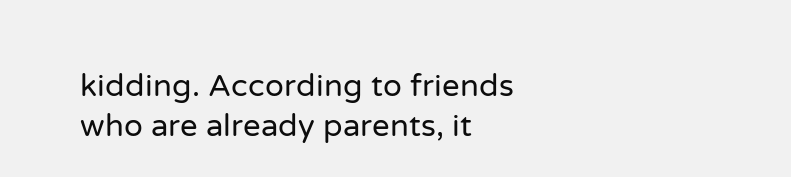kidding. According to friends who are already parents, it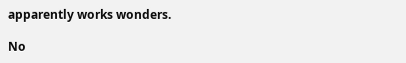apparently works wonders.

No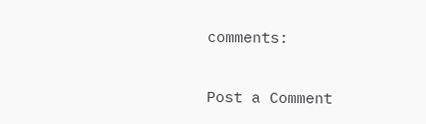comments:

Post a Comment